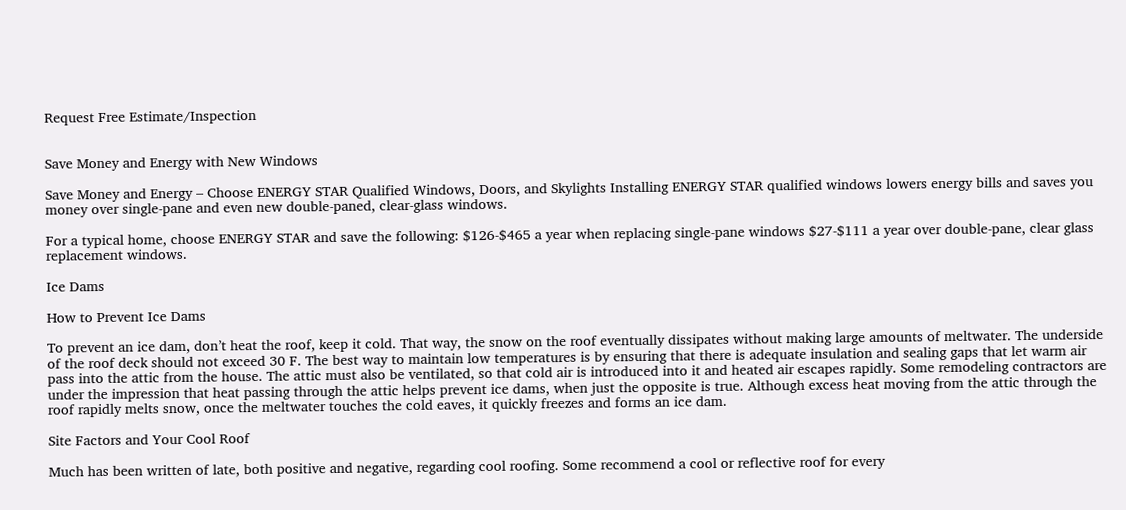Request Free Estimate/Inspection


Save Money and Energy with New Windows

Save Money and Energy – Choose ENERGY STAR Qualified Windows, Doors, and Skylights Installing ENERGY STAR qualified windows lowers energy bills and saves you money over single-pane and even new double-paned, clear-glass windows.

For a typical home, choose ENERGY STAR and save the following: $126-$465 a year when replacing single-pane windows $27-$111 a year over double-pane, clear glass replacement windows.

Ice Dams

How to Prevent Ice Dams

To prevent an ice dam, don’t heat the roof, keep it cold. That way, the snow on the roof eventually dissipates without making large amounts of meltwater. The underside of the roof deck should not exceed 30 F. The best way to maintain low temperatures is by ensuring that there is adequate insulation and sealing gaps that let warm air pass into the attic from the house. The attic must also be ventilated, so that cold air is introduced into it and heated air escapes rapidly. Some remodeling contractors are under the impression that heat passing through the attic helps prevent ice dams, when just the opposite is true. Although excess heat moving from the attic through the roof rapidly melts snow, once the meltwater touches the cold eaves, it quickly freezes and forms an ice dam.

Site Factors and Your Cool Roof

Much has been written of late, both positive and negative, regarding cool roofing. Some recommend a cool or reflective roof for every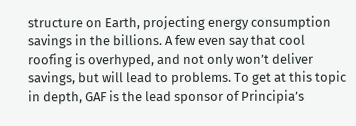structure on Earth, projecting energy consumption savings in the billions. A few even say that cool roofing is overhyped, and not only won’t deliver savings, but will lead to problems. To get at this topic in depth, GAF is the lead sponsor of Principia’s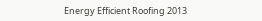Energy Efficient Roofing 2013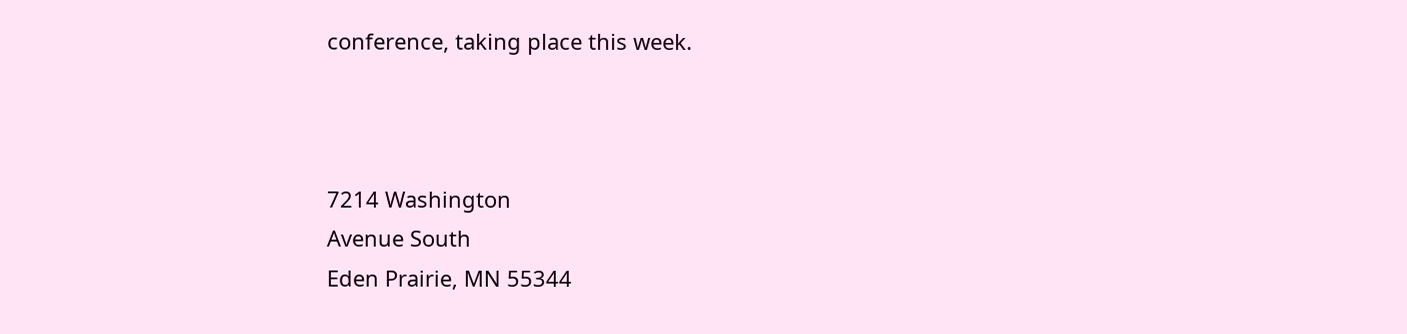conference, taking place this week.



7214 Washington
Avenue South
Eden Prairie, MN 55344